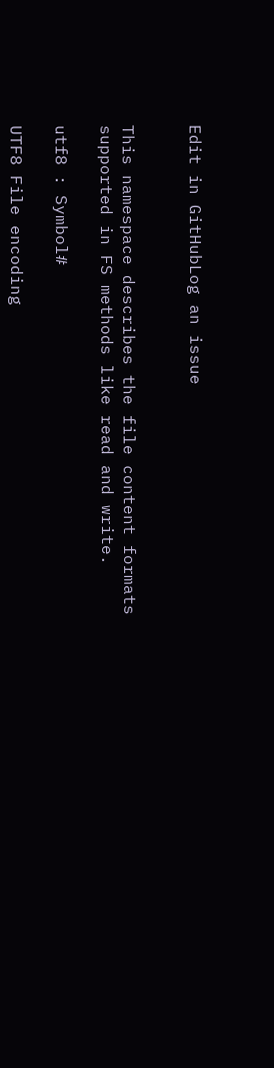Edit in GitHubLog an issue


This namespace describes the file content formats supported in FS methods like read and write.

utf8 : Symbol#

UTF8 File encoding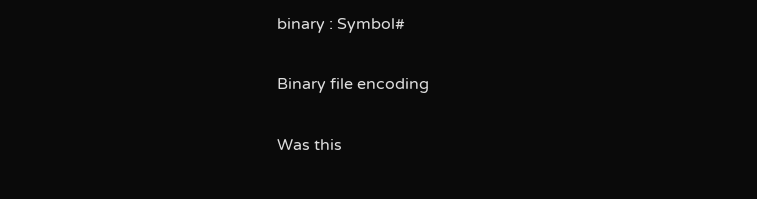binary : Symbol#

Binary file encoding

Was this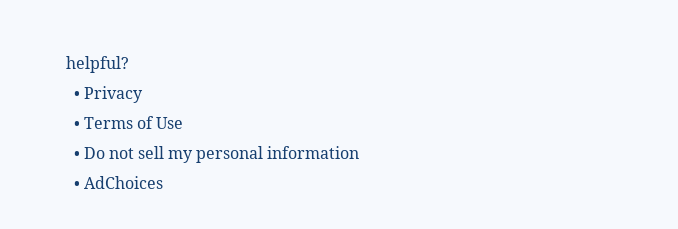helpful?
  • Privacy
  • Terms of Use
  • Do not sell my personal information
  • AdChoices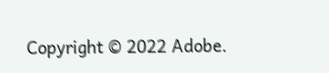Copyright © 2022 Adobe.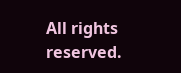All rights reserved.